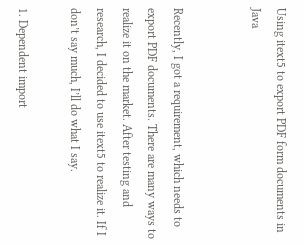Using itext5 to export PDF form documents in Java


Recently, I got a requirement, which needs to export PDF documents. There are many ways to realize it on the market. After testing and research, I decided to use itext5 to realize it. If I don’t say much, I’ll do what I say.

1. Dependent import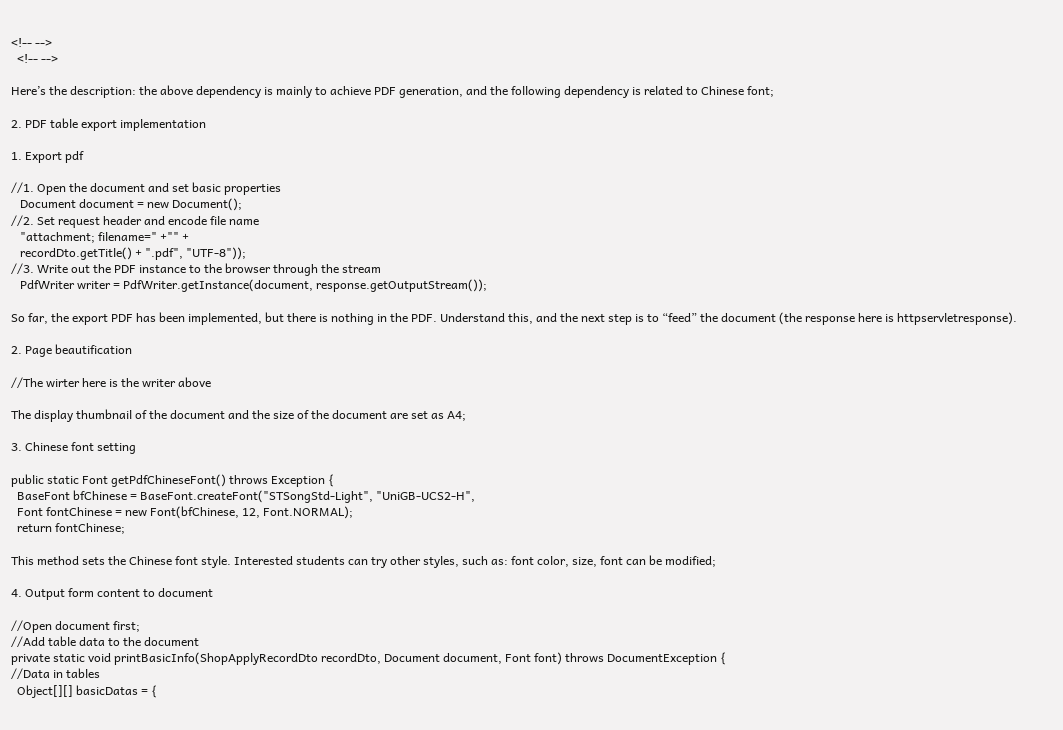<!-- -->
  <!-- -->

Here’s the description: the above dependency is mainly to achieve PDF generation, and the following dependency is related to Chinese font;

2. PDF table export implementation

1. Export pdf

//1. Open the document and set basic properties
   Document document = new Document();
//2. Set request header and encode file name
   "attachment; filename=" +"" +
   recordDto.getTitle() + ".pdf", "UTF-8"));
//3. Write out the PDF instance to the browser through the stream
   PdfWriter writer = PdfWriter.getInstance(document, response.getOutputStream());

So far, the export PDF has been implemented, but there is nothing in the PDF. Understand this, and the next step is to “feed” the document (the response here is httpservletresponse).

2. Page beautification

//The wirter here is the writer above

The display thumbnail of the document and the size of the document are set as A4;

3. Chinese font setting

public static Font getPdfChineseFont() throws Exception {
  BaseFont bfChinese = BaseFont.createFont("STSongStd-Light", "UniGB-UCS2-H",
  Font fontChinese = new Font(bfChinese, 12, Font.NORMAL);
  return fontChinese;

This method sets the Chinese font style. Interested students can try other styles, such as: font color, size, font can be modified;

4. Output form content to document

//Open document first;
//Add table data to the document
private static void printBasicInfo(ShopApplyRecordDto recordDto, Document document, Font font) throws DocumentException {
//Data in tables
  Object[][] basicDatas = {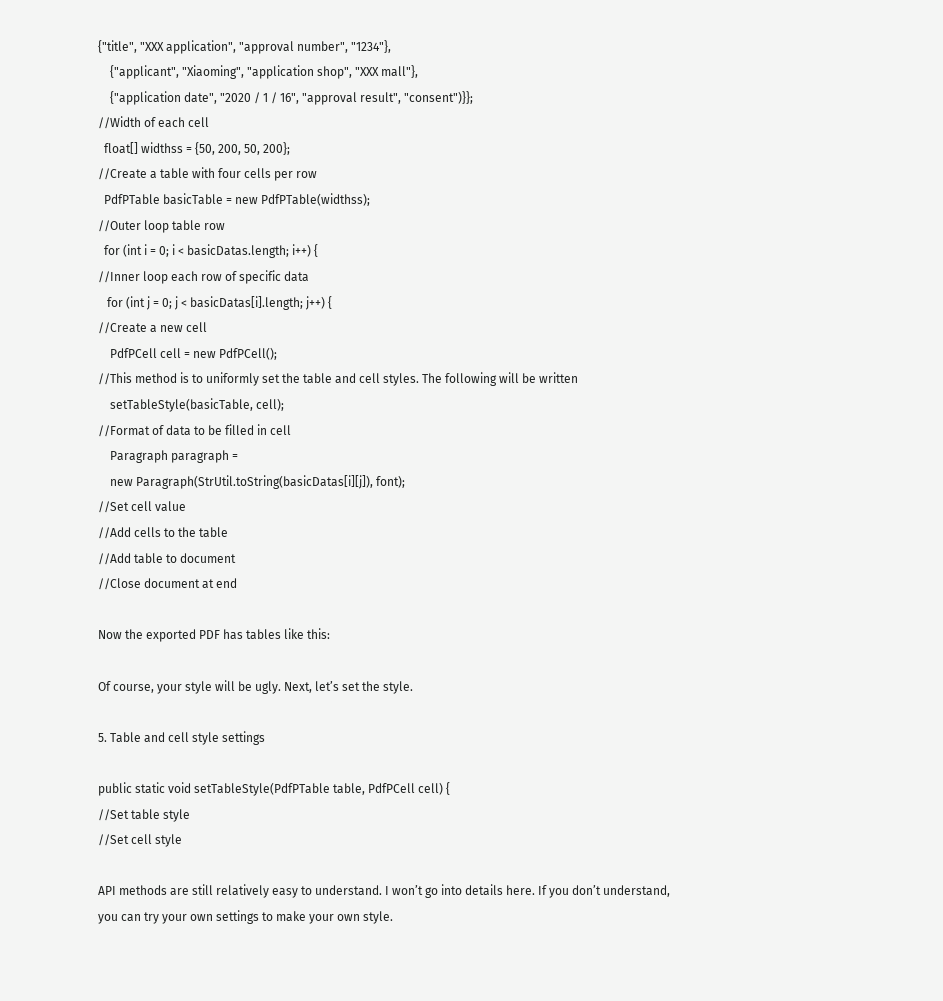{"title", "XXX application", "approval number", "1234"},
    {"applicant", "Xiaoming", "application shop", "XXX mall"},
    {"application date", "2020 / 1 / 16", "approval result", "consent")}};
//Width of each cell
  float[] widthss = {50, 200, 50, 200};
//Create a table with four cells per row
  PdfPTable basicTable = new PdfPTable(widthss);
//Outer loop table row
  for (int i = 0; i < basicDatas.length; i++) {
//Inner loop each row of specific data
   for (int j = 0; j < basicDatas[i].length; j++) {
//Create a new cell
    PdfPCell cell = new PdfPCell();
//This method is to uniformly set the table and cell styles. The following will be written
    setTableStyle(basicTable, cell);
//Format of data to be filled in cell
    Paragraph paragraph =
    new Paragraph(StrUtil.toString(basicDatas[i][j]), font);
//Set cell value
//Add cells to the table
//Add table to document
//Close document at end

Now the exported PDF has tables like this:

Of course, your style will be ugly. Next, let’s set the style.

5. Table and cell style settings

public static void setTableStyle(PdfPTable table, PdfPCell cell) {
//Set table style
//Set cell style

API methods are still relatively easy to understand. I won’t go into details here. If you don’t understand, you can try your own settings to make your own style.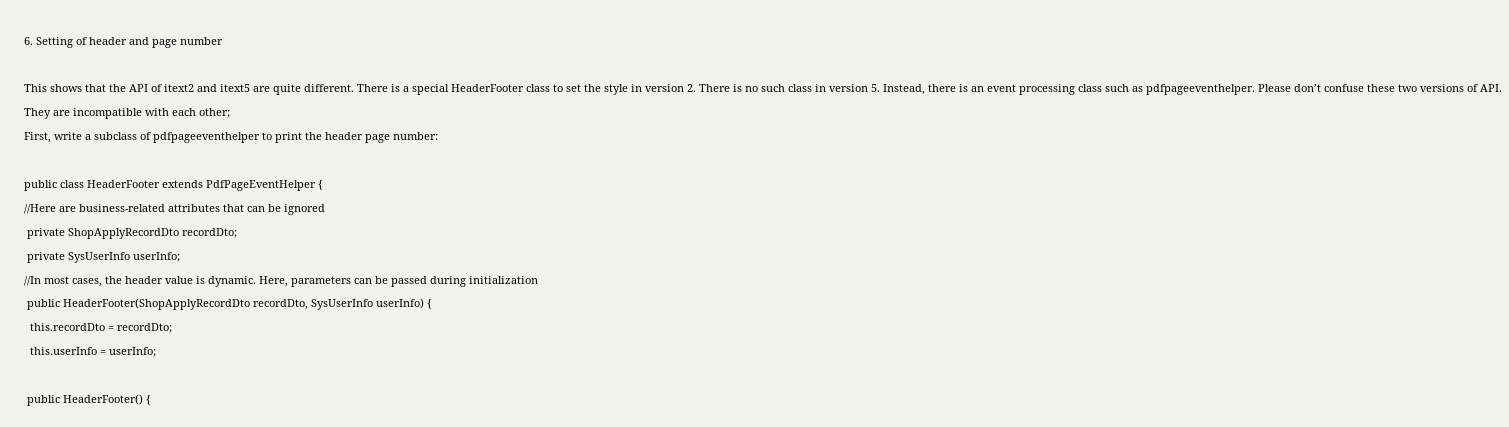6. Setting of header and page number

This shows that the API of itext2 and itext5 are quite different. There is a special HeaderFooter class to set the style in version 2. There is no such class in version 5. Instead, there is an event processing class such as pdfpageeventhelper. Please don’t confuse these two versions of API. They are incompatible with each other;
First, write a subclass of pdfpageeventhelper to print the header page number:

public class HeaderFooter extends PdfPageEventHelper {
//Here are business-related attributes that can be ignored
 private ShopApplyRecordDto recordDto;
 private SysUserInfo userInfo;
//In most cases, the header value is dynamic. Here, parameters can be passed during initialization
 public HeaderFooter(ShopApplyRecordDto recordDto, SysUserInfo userInfo) {
  this.recordDto = recordDto;
  this.userInfo = userInfo;

 public HeaderFooter() {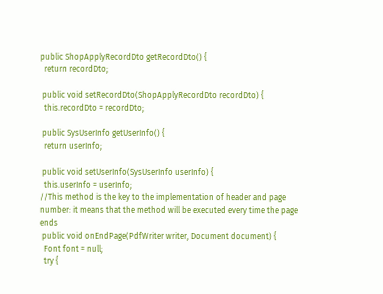public ShopApplyRecordDto getRecordDto() {
  return recordDto;

 public void setRecordDto(ShopApplyRecordDto recordDto) {
  this.recordDto = recordDto;

 public SysUserInfo getUserInfo() {
  return userInfo;

 public void setUserInfo(SysUserInfo userInfo) {
  this.userInfo = userInfo;
//This method is the key to the implementation of header and page number: it means that the method will be executed every time the page ends
 public void onEndPage(PdfWriter writer, Document document) {
  Font font = null;
  try {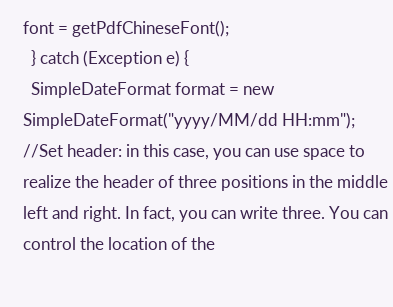font = getPdfChineseFont();
  } catch (Exception e) {
  SimpleDateFormat format = new SimpleDateFormat("yyyy/MM/dd HH:mm");
//Set header: in this case, you can use space to realize the header of three positions in the middle left and right. In fact, you can write three. You can control the location of the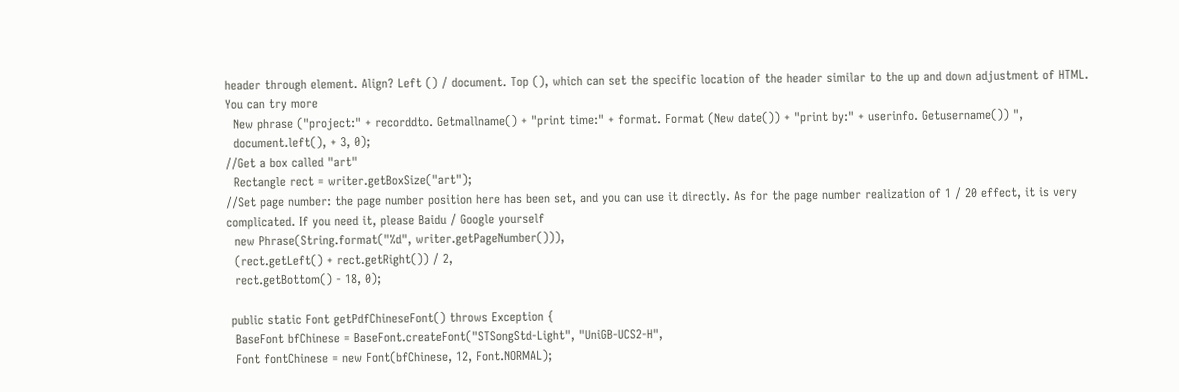header through element. Align? Left () / document. Top (), which can set the specific location of the header similar to the up and down adjustment of HTML. You can try more
  New phrase ("project:" + recorddto. Getmallname() + "print time:" + format. Format (New date()) + "print by:" + userinfo. Getusername()) ",
  document.left(), + 3, 0);
//Get a box called "art"
  Rectangle rect = writer.getBoxSize("art");
//Set page number: the page number position here has been set, and you can use it directly. As for the page number realization of 1 / 20 effect, it is very complicated. If you need it, please Baidu / Google yourself
  new Phrase(String.format("%d", writer.getPageNumber())),
  (rect.getLeft() + rect.getRight()) / 2,
  rect.getBottom() - 18, 0);

 public static Font getPdfChineseFont() throws Exception {
  BaseFont bfChinese = BaseFont.createFont("STSongStd-Light", "UniGB-UCS2-H",
  Font fontChinese = new Font(bfChinese, 12, Font.NORMAL);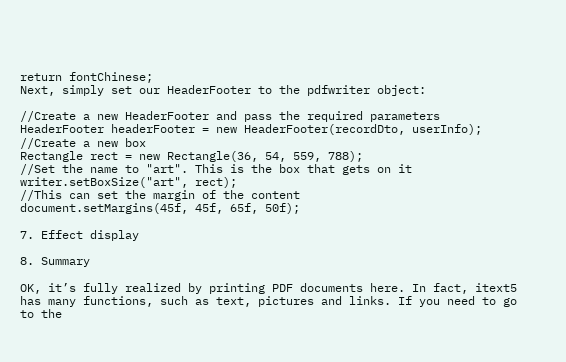return fontChinese;
Next, simply set our HeaderFooter to the pdfwriter object:

//Create a new HeaderFooter and pass the required parameters
HeaderFooter headerFooter = new HeaderFooter(recordDto, userInfo);
//Create a new box
Rectangle rect = new Rectangle(36, 54, 559, 788);
//Set the name to "art". This is the box that gets on it
writer.setBoxSize("art", rect);
//This can set the margin of the content
document.setMargins(45f, 45f, 65f, 50f);

7. Effect display

8. Summary

OK, it’s fully realized by printing PDF documents here. In fact, itext5 has many functions, such as text, pictures and links. If you need to go to the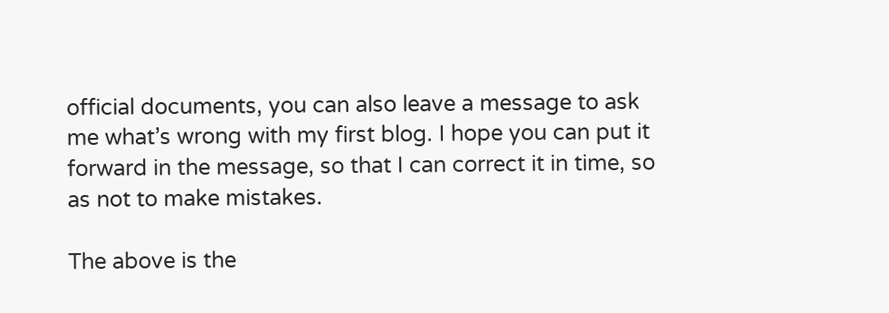official documents, you can also leave a message to ask me what’s wrong with my first blog. I hope you can put it forward in the message, so that I can correct it in time, so as not to make mistakes.

The above is the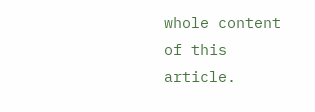whole content of this article.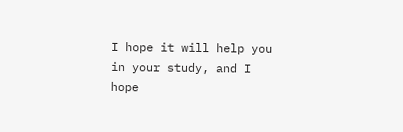I hope it will help you in your study, and I hope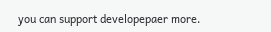you can support developepaer more.